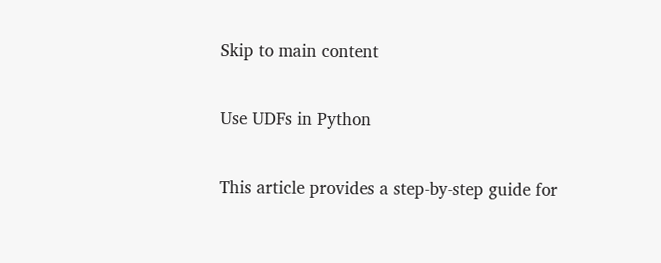Skip to main content

Use UDFs in Python

This article provides a step-by-step guide for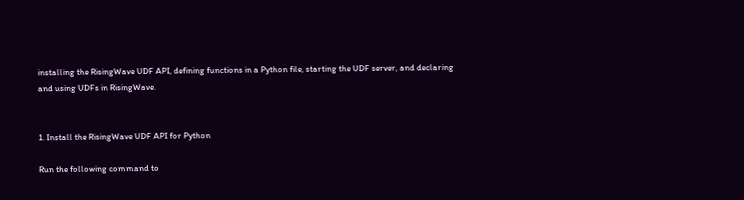installing the RisingWave UDF API, defining functions in a Python file, starting the UDF server, and declaring and using UDFs in RisingWave.


1. Install the RisingWave UDF API for Python

Run the following command to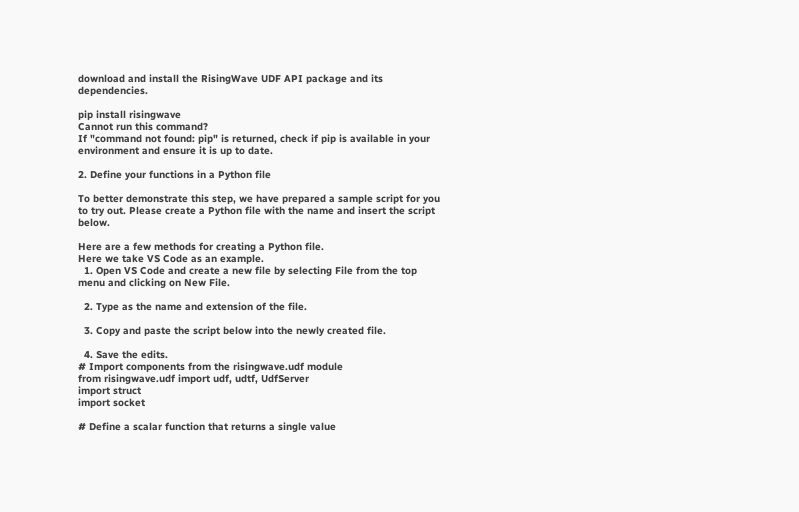download and install the RisingWave UDF API package and its dependencies.

pip install risingwave
Cannot run this command?
If "command not found: pip" is returned, check if pip is available in your environment and ensure it is up to date.

2. Define your functions in a Python file

To better demonstrate this step, we have prepared a sample script for you to try out. Please create a Python file with the name and insert the script below.

Here are a few methods for creating a Python file.
Here we take VS Code as an example.
  1. Open VS Code and create a new file by selecting File from the top menu and clicking on New File.

  2. Type as the name and extension of the file.

  3. Copy and paste the script below into the newly created file.

  4. Save the edits.
# Import components from the risingwave.udf module
from risingwave.udf import udf, udtf, UdfServer
import struct
import socket

# Define a scalar function that returns a single value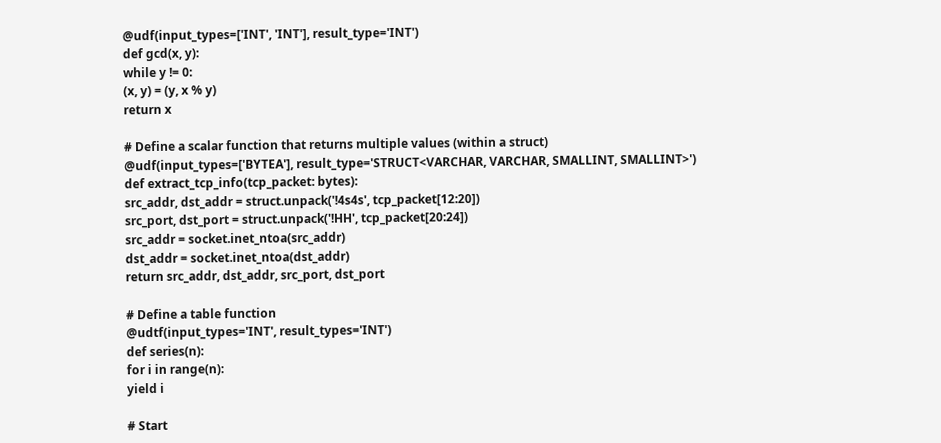@udf(input_types=['INT', 'INT'], result_type='INT')
def gcd(x, y):
while y != 0:
(x, y) = (y, x % y)
return x

# Define a scalar function that returns multiple values (within a struct)
@udf(input_types=['BYTEA'], result_type='STRUCT<VARCHAR, VARCHAR, SMALLINT, SMALLINT>')
def extract_tcp_info(tcp_packet: bytes):
src_addr, dst_addr = struct.unpack('!4s4s', tcp_packet[12:20])
src_port, dst_port = struct.unpack('!HH', tcp_packet[20:24])
src_addr = socket.inet_ntoa(src_addr)
dst_addr = socket.inet_ntoa(dst_addr)
return src_addr, dst_addr, src_port, dst_port

# Define a table function
@udtf(input_types='INT', result_types='INT')
def series(n):
for i in range(n):
yield i

# Start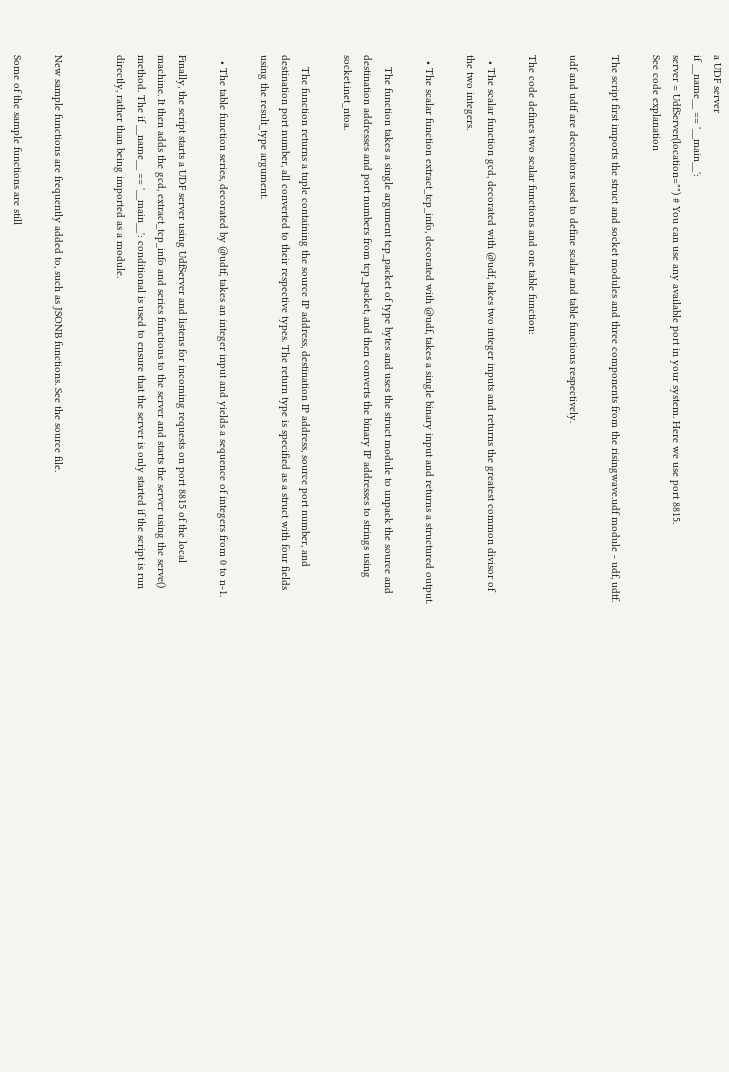a UDF server
if __name__ == '__main__':
server = UdfServer(location="") # You can use any available port in your system. Here we use port 8815.
See code explanation

The script first imports the struct and socket modules and three components from the risingwave.udf module - udf, udtf.

udf and udtf are decorators used to define scalar and table functions respectively.

The code defines two scalar functions and one table function:

  • The scalar function gcd, decorated with @udf, takes two integer inputs and returns the greatest common divisor of the two integers.

  • The scalar function extract_tcp_info, decorated with @udf, takes a single binary input and returns a structured output.

    The function takes a single argument tcp_packet of type bytes and uses the struct module to unpack the source and destination addresses and port numbers from tcp_packet, and then converts the binary IP addresses to strings using socket.inet_ntoa.

    The function returns a tuple containing the source IP address, destination IP address, source port number, and destination port number, all converted to their respective types. The return type is specified as a struct with four fields using the result_type argument.

  • The table function series, decorated by @udtf, takes an integer input and yields a sequence of integers from 0 to n-1.

Finally, the script starts a UDF server using UdfServer and listens for incoming requests on port 8815 of the local machine. It then adds the gcd, extract_tcp_info and series functions to the server and starts the server using the serve() method. The if __name__ == '__main__': conditional is used to ensure that the server is only started if the script is run directly, rather than being imported as a module.


New sample functions are frequently added to, such as JSONB functions. See the source file.

Some of the sample functions are still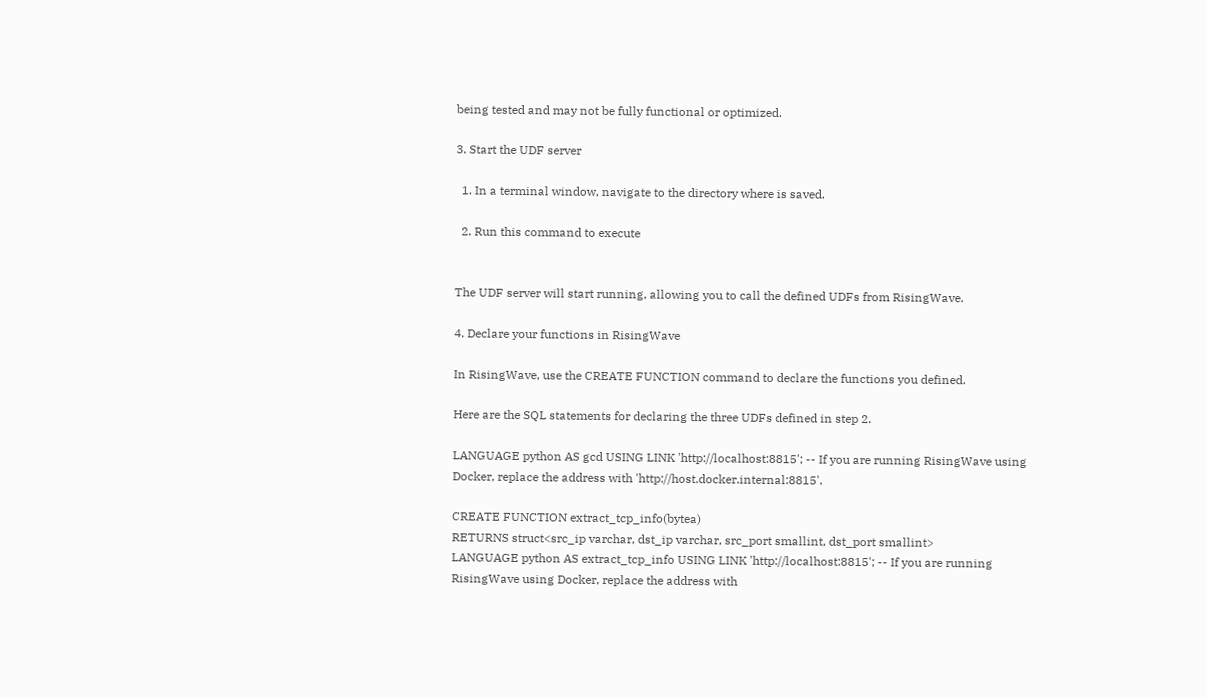being tested and may not be fully functional or optimized.

3. Start the UDF server

  1. In a terminal window, navigate to the directory where is saved.

  2. Run this command to execute


The UDF server will start running, allowing you to call the defined UDFs from RisingWave.

4. Declare your functions in RisingWave

In RisingWave, use the CREATE FUNCTION command to declare the functions you defined.

Here are the SQL statements for declaring the three UDFs defined in step 2.

LANGUAGE python AS gcd USING LINK 'http://localhost:8815'; -- If you are running RisingWave using Docker, replace the address with 'http://host.docker.internal:8815'.

CREATE FUNCTION extract_tcp_info(bytea)
RETURNS struct<src_ip varchar, dst_ip varchar, src_port smallint, dst_port smallint>
LANGUAGE python AS extract_tcp_info USING LINK 'http://localhost:8815'; -- If you are running RisingWave using Docker, replace the address with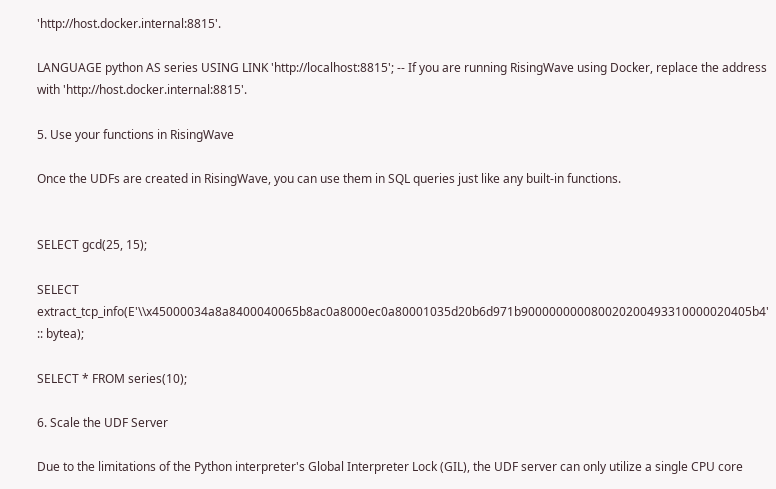'http://host.docker.internal:8815'.

LANGUAGE python AS series USING LINK 'http://localhost:8815'; -- If you are running RisingWave using Docker, replace the address with 'http://host.docker.internal:8815'.

5. Use your functions in RisingWave

Once the UDFs are created in RisingWave, you can use them in SQL queries just like any built-in functions.


SELECT gcd(25, 15);

SELECT extract_tcp_info(E'\\x45000034a8a8400040065b8ac0a8000ec0a80001035d20b6d971b900000000080020200493310000020405b4' :: bytea);

SELECT * FROM series(10);

6. Scale the UDF Server

Due to the limitations of the Python interpreter's Global Interpreter Lock (GIL), the UDF server can only utilize a single CPU core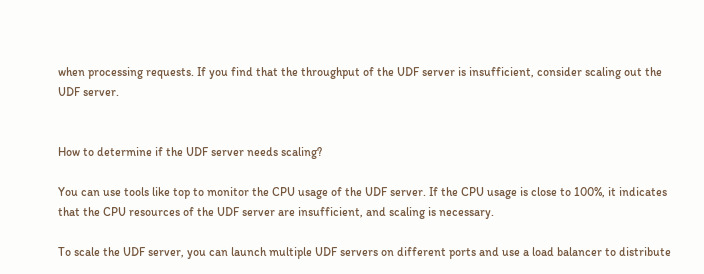when processing requests. If you find that the throughput of the UDF server is insufficient, consider scaling out the UDF server.


How to determine if the UDF server needs scaling?

You can use tools like top to monitor the CPU usage of the UDF server. If the CPU usage is close to 100%, it indicates that the CPU resources of the UDF server are insufficient, and scaling is necessary.

To scale the UDF server, you can launch multiple UDF servers on different ports and use a load balancer to distribute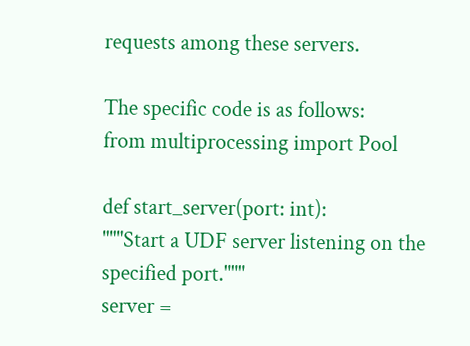requests among these servers.

The specific code is as follows:
from multiprocessing import Pool

def start_server(port: int):
"""Start a UDF server listening on the specified port."""
server =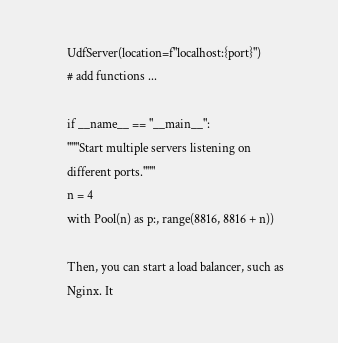UdfServer(location=f"localhost:{port}")
# add functions ...

if __name__ == "__main__":
"""Start multiple servers listening on different ports."""
n = 4
with Pool(n) as p:, range(8816, 8816 + n))

Then, you can start a load balancer, such as Nginx. It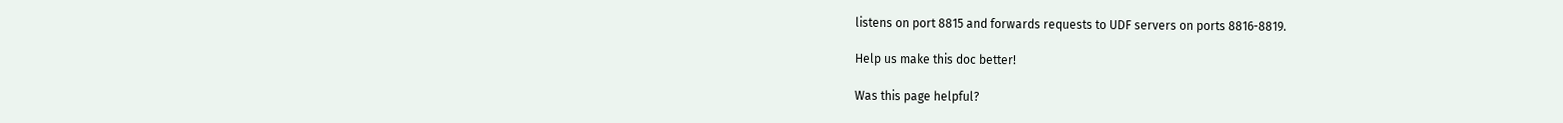listens on port 8815 and forwards requests to UDF servers on ports 8816-8819.

Help us make this doc better!

Was this page helpful?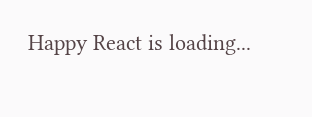Happy React is loading...